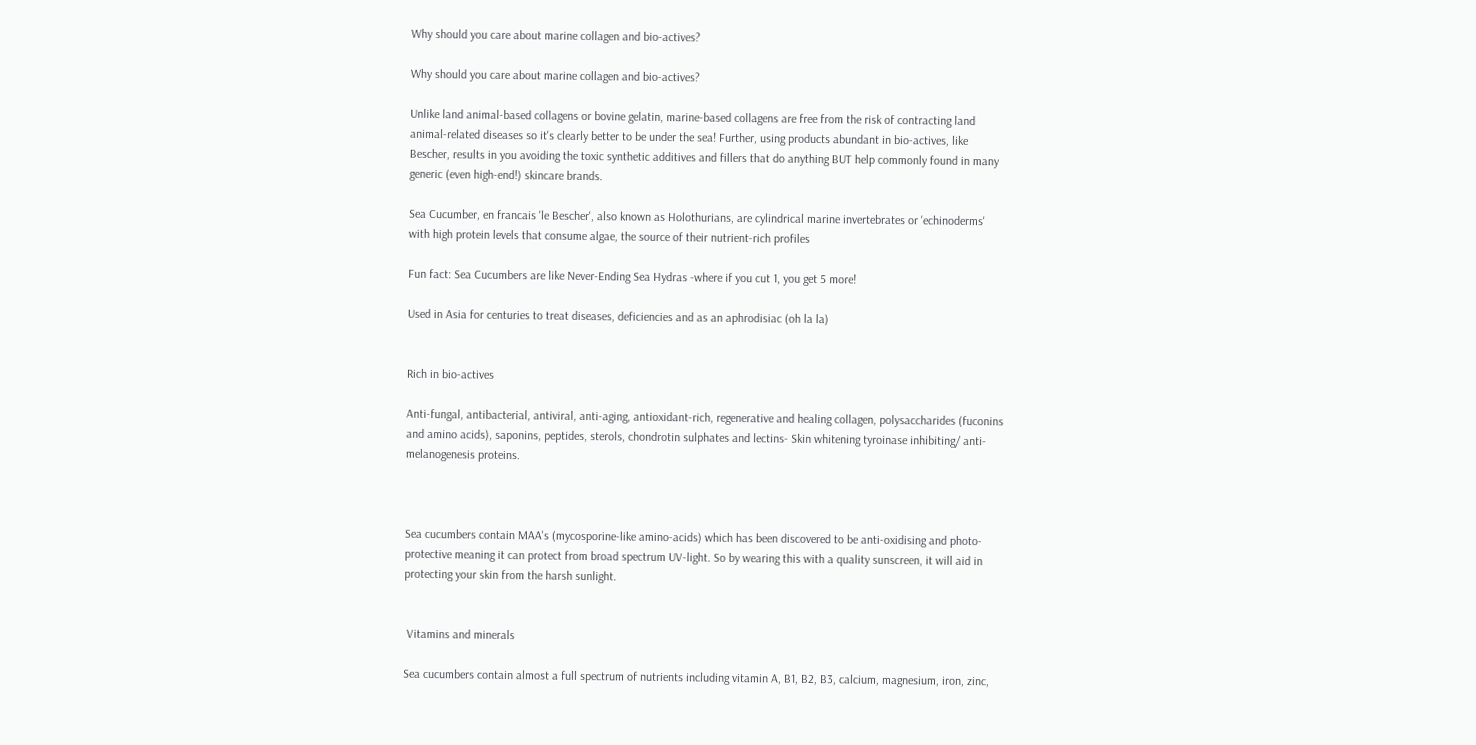Why should you care about marine collagen and bio-actives?

Why should you care about marine collagen and bio-actives?

Unlike land animal-based collagens or bovine gelatin, marine-based collagens are free from the risk of contracting land animal-related diseases so it's clearly better to be under the sea! Further, using products abundant in bio-actives, like Bescher, results in you avoiding the toxic synthetic additives and fillers that do anything BUT help commonly found in many generic (even high-end!) skincare brands.

Sea Cucumber, en francais 'le Bescher', also known as Holothurians, are cylindrical marine invertebrates or 'echinoderms' with high protein levels that consume algae, the source of their nutrient-rich profiles

Fun fact: Sea Cucumbers are like Never-Ending Sea Hydras -where if you cut 1, you get 5 more!

Used in Asia for centuries to treat diseases, deficiencies and as an aphrodisiac (oh la la)


Rich in bio-actives

Anti-fungal, antibacterial, antiviral, anti-aging, antioxidant-rich, regenerative and healing collagen, polysaccharides (fuconins and amino acids), saponins, peptides, sterols, chondrotin sulphates and lectins- Skin whitening tyroinase inhibiting/ anti-melanogenesis proteins.



Sea cucumbers contain MAA's (mycosporine-like amino-acids) which has been discovered to be anti-oxidising and photo-protective meaning it can protect from broad spectrum UV-light. So by wearing this with a quality sunscreen, it will aid in protecting your skin from the harsh sunlight.


 Vitamins and minerals

Sea cucumbers contain almost a full spectrum of nutrients including vitamin A, B1, B2, B3, calcium, magnesium, iron, zinc,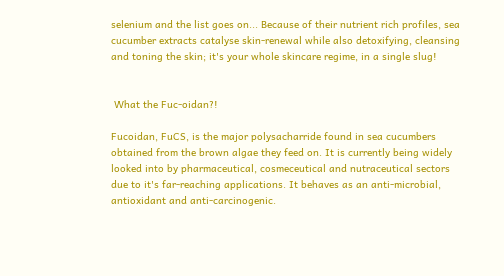selenium and the list goes on... Because of their nutrient rich profiles, sea cucumber extracts catalyse skin-renewal while also detoxifying, cleansing and toning the skin; it's your whole skincare regime, in a single slug!


 What the Fuc-oidan?!

Fucoidan, FuCS, is the major polysacharride found in sea cucumbers obtained from the brown algae they feed on. It is currently being widely looked into by pharmaceutical, cosmeceutical and nutraceutical sectors due to it's far-reaching applications. It behaves as an anti-microbial, antioxidant and anti-carcinogenic.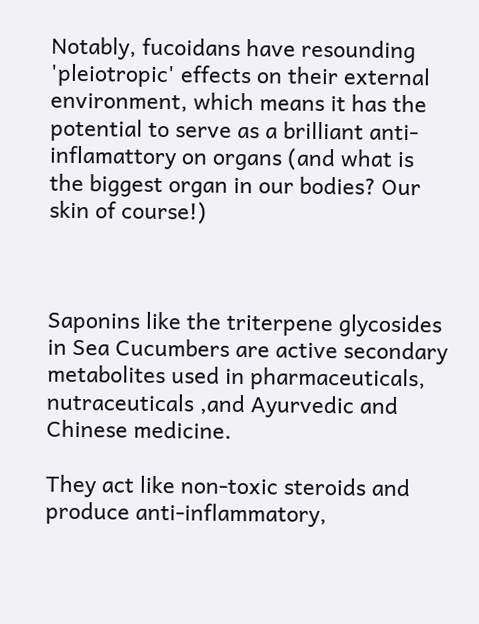Notably, fucoidans have resounding 'pleiotropic' effects on their external environment, which means it has the potential to serve as a brilliant anti-inflamattory on organs (and what is the biggest organ in our bodies? Our skin of course!)



Saponins like the triterpene glycosides in Sea Cucumbers are active secondary metabolites used in pharmaceuticals, nutraceuticals ,and Ayurvedic and Chinese medicine.

They act like non-toxic steroids and produce anti-inflammatory,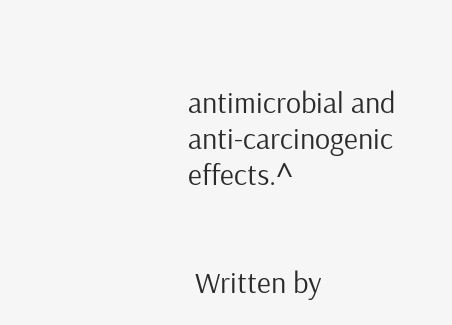antimicrobial and anti-carcinogenic effects.^


 Written by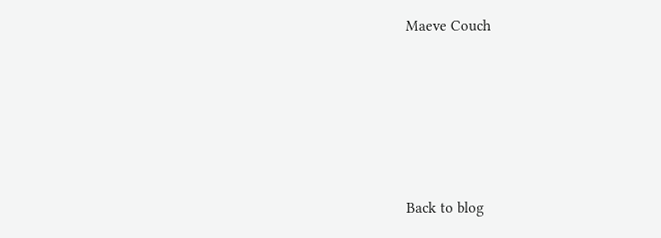Maeve Couch






Back to blog